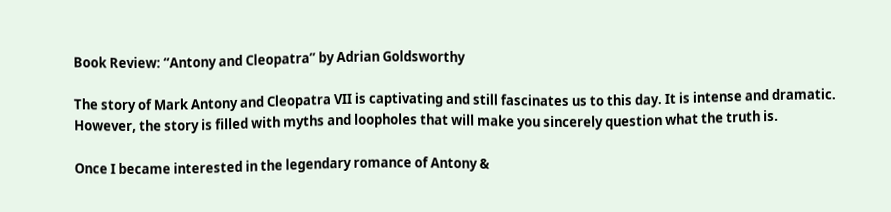Book Review: “Antony and Cleopatra” by Adrian Goldsworthy

The story of Mark Antony and Cleopatra VII is captivating and still fascinates us to this day. It is intense and dramatic. However, the story is filled with myths and loopholes that will make you sincerely question what the truth is.

Once I became interested in the legendary romance of Antony &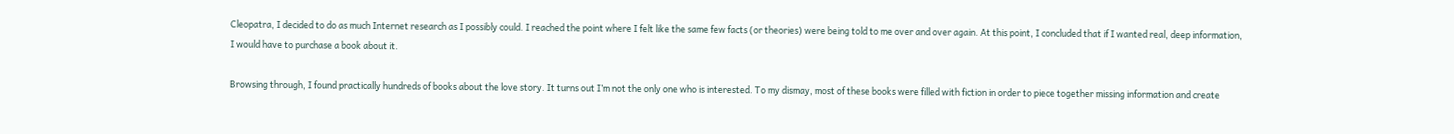Cleopatra, I decided to do as much Internet research as I possibly could. I reached the point where I felt like the same few facts (or theories) were being told to me over and over again. At this point, I concluded that if I wanted real, deep information, I would have to purchase a book about it.

Browsing through, I found practically hundreds of books about the love story. It turns out I’m not the only one who is interested. To my dismay, most of these books were filled with fiction in order to piece together missing information and create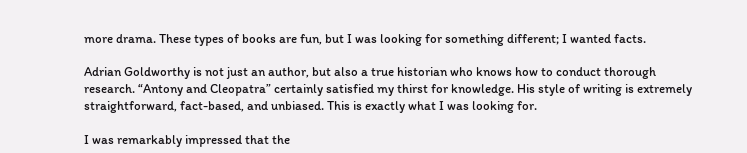more drama. These types of books are fun, but I was looking for something different; I wanted facts.

Adrian Goldworthy is not just an author, but also a true historian who knows how to conduct thorough research. “Antony and Cleopatra” certainly satisfied my thirst for knowledge. His style of writing is extremely straightforward, fact-based, and unbiased. This is exactly what I was looking for.

I was remarkably impressed that the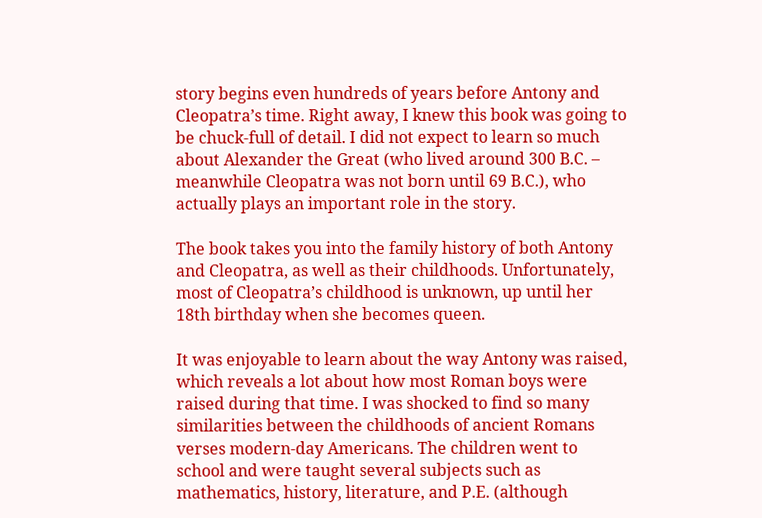story begins even hundreds of years before Antony and Cleopatra’s time. Right away, I knew this book was going to be chuck-full of detail. I did not expect to learn so much about Alexander the Great (who lived around 300 B.C. – meanwhile Cleopatra was not born until 69 B.C.), who actually plays an important role in the story.

The book takes you into the family history of both Antony and Cleopatra, as well as their childhoods. Unfortunately, most of Cleopatra’s childhood is unknown, up until her 18th birthday when she becomes queen.

It was enjoyable to learn about the way Antony was raised, which reveals a lot about how most Roman boys were raised during that time. I was shocked to find so many similarities between the childhoods of ancient Romans verses modern-day Americans. The children went to school and were taught several subjects such as mathematics, history, literature, and P.E. (although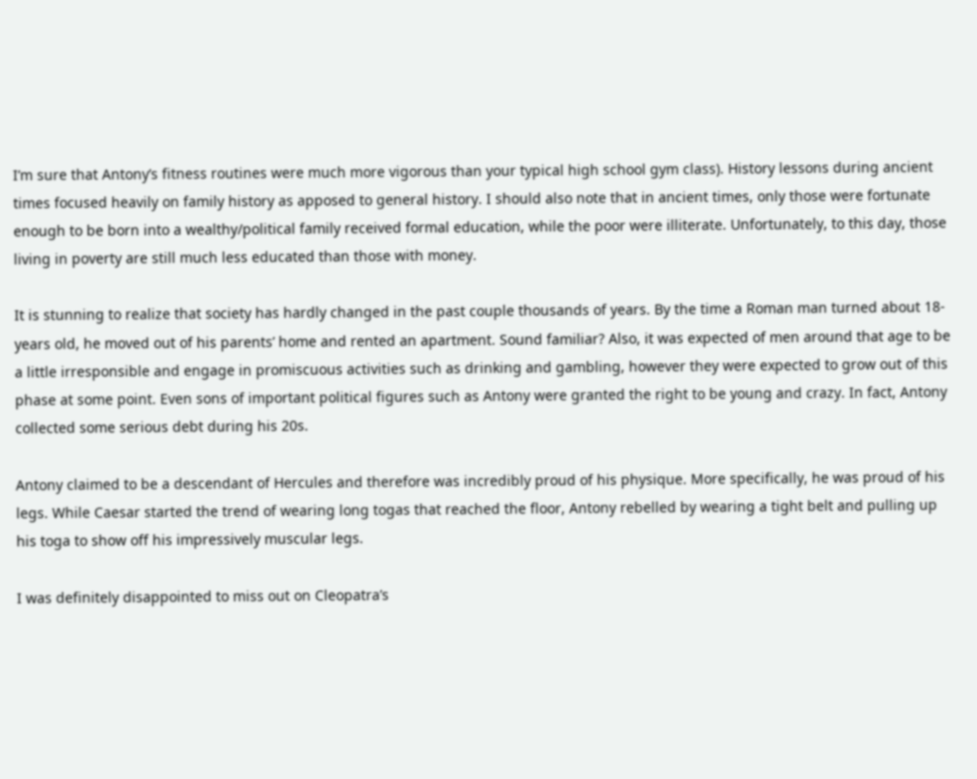I’m sure that Antony’s fitness routines were much more vigorous than your typical high school gym class). History lessons during ancient times focused heavily on family history as apposed to general history. I should also note that in ancient times, only those were fortunate enough to be born into a wealthy/political family received formal education, while the poor were illiterate. Unfortunately, to this day, those living in poverty are still much less educated than those with money.

It is stunning to realize that society has hardly changed in the past couple thousands of years. By the time a Roman man turned about 18-years old, he moved out of his parents’ home and rented an apartment. Sound familiar? Also, it was expected of men around that age to be a little irresponsible and engage in promiscuous activities such as drinking and gambling, however they were expected to grow out of this phase at some point. Even sons of important political figures such as Antony were granted the right to be young and crazy. In fact, Antony collected some serious debt during his 20s.

Antony claimed to be a descendant of Hercules and therefore was incredibly proud of his physique. More specifically, he was proud of his legs. While Caesar started the trend of wearing long togas that reached the floor, Antony rebelled by wearing a tight belt and pulling up his toga to show off his impressively muscular legs.

I was definitely disappointed to miss out on Cleopatra’s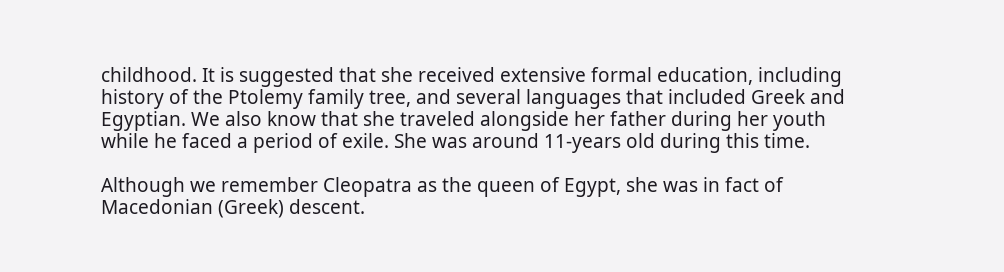childhood. It is suggested that she received extensive formal education, including history of the Ptolemy family tree, and several languages that included Greek and Egyptian. We also know that she traveled alongside her father during her youth while he faced a period of exile. She was around 11-years old during this time.

Although we remember Cleopatra as the queen of Egypt, she was in fact of Macedonian (Greek) descent.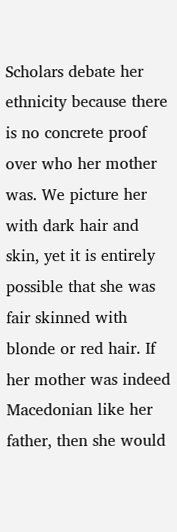Scholars debate her ethnicity because there is no concrete proof over who her mother was. We picture her with dark hair and skin, yet it is entirely possible that she was fair skinned with blonde or red hair. If her mother was indeed Macedonian like her father, then she would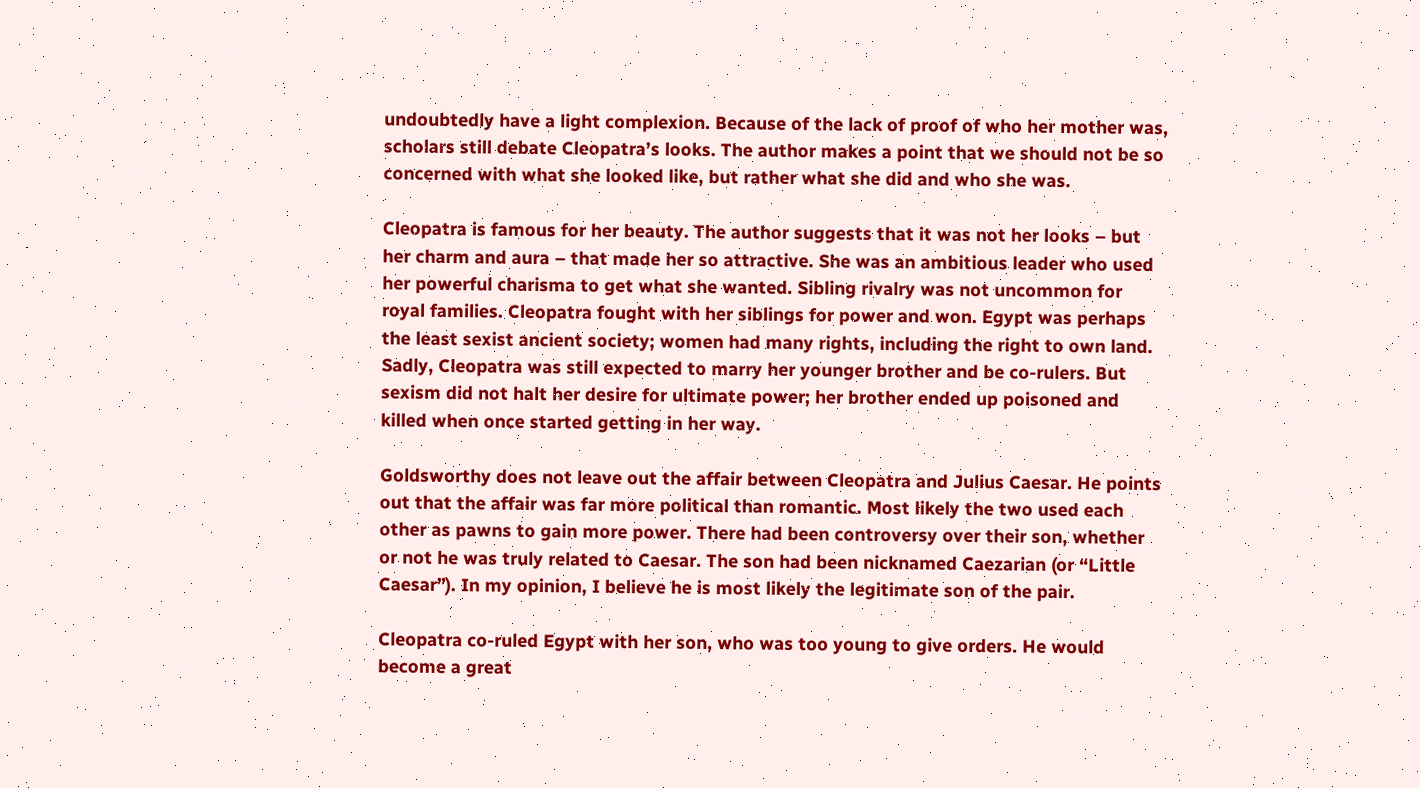undoubtedly have a light complexion. Because of the lack of proof of who her mother was, scholars still debate Cleopatra’s looks. The author makes a point that we should not be so concerned with what she looked like, but rather what she did and who she was.

Cleopatra is famous for her beauty. The author suggests that it was not her looks – but her charm and aura – that made her so attractive. She was an ambitious leader who used her powerful charisma to get what she wanted. Sibling rivalry was not uncommon for royal families. Cleopatra fought with her siblings for power and won. Egypt was perhaps the least sexist ancient society; women had many rights, including the right to own land. Sadly, Cleopatra was still expected to marry her younger brother and be co-rulers. But sexism did not halt her desire for ultimate power; her brother ended up poisoned and killed when once started getting in her way.

Goldsworthy does not leave out the affair between Cleopatra and Julius Caesar. He points out that the affair was far more political than romantic. Most likely the two used each other as pawns to gain more power. There had been controversy over their son, whether or not he was truly related to Caesar. The son had been nicknamed Caezarian (or “Little Caesar”). In my opinion, I believe he is most likely the legitimate son of the pair.

Cleopatra co-ruled Egypt with her son, who was too young to give orders. He would become a great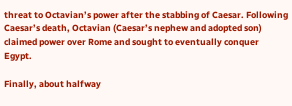threat to Octavian’s power after the stabbing of Caesar. Following Caesar’s death, Octavian (Caesar’s nephew and adopted son) claimed power over Rome and sought to eventually conquer Egypt.

Finally, about halfway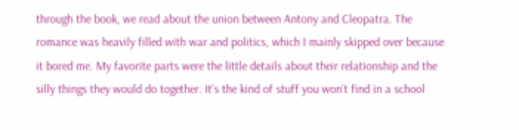through the book, we read about the union between Antony and Cleopatra. The romance was heavily filled with war and politics, which I mainly skipped over because it bored me. My favorite parts were the little details about their relationship and the silly things they would do together. It’s the kind of stuff you won’t find in a school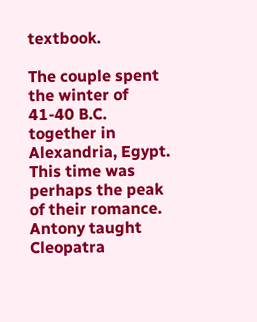textbook.

The couple spent the winter of 41-40 B.C. together in Alexandria, Egypt. This time was perhaps the peak of their romance. Antony taught Cleopatra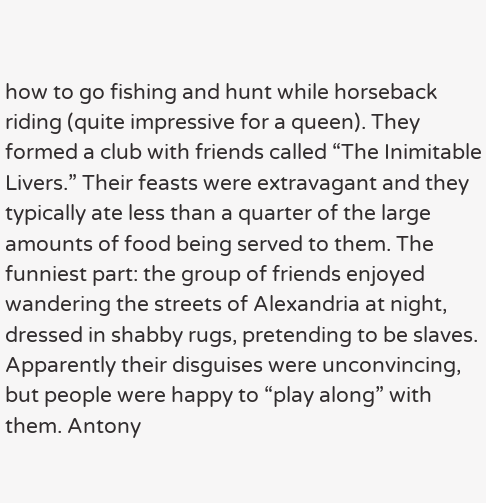how to go fishing and hunt while horseback riding (quite impressive for a queen). They formed a club with friends called “The Inimitable Livers.” Their feasts were extravagant and they typically ate less than a quarter of the large amounts of food being served to them. The funniest part: the group of friends enjoyed wandering the streets of Alexandria at night, dressed in shabby rugs, pretending to be slaves. Apparently their disguises were unconvincing, but people were happy to “play along” with them. Antony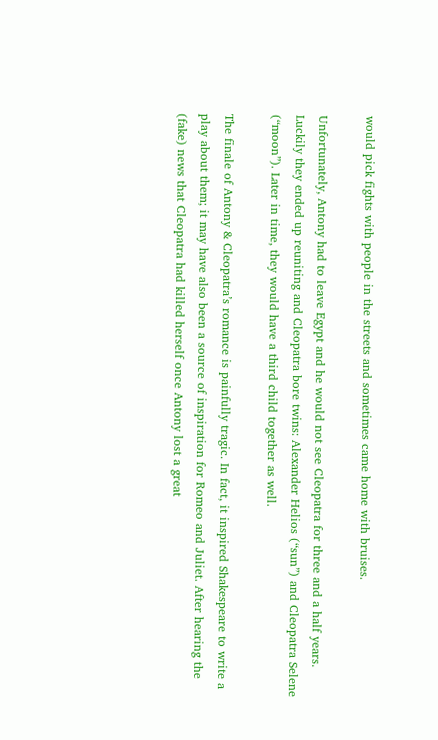would pick fights with people in the streets and sometimes came home with bruises.

Unfortunately, Antony had to leave Egypt and he would not see Cleopatra for three and a half years. Luckily they ended up reuniting and Cleopatra bore twins: Alexander Helios (“sun”) and Cleopatra Selene (“moon”). Later in time, they would have a third child together as well.

The finale of Antony & Cleopatra’s romance is painfully tragic. In fact, it inspired Shakespeare to write a play about them; it may have also been a source of inspiration for Romeo and Juliet. After hearing the (fake) news that Cleopatra had killed herself once Antony lost a great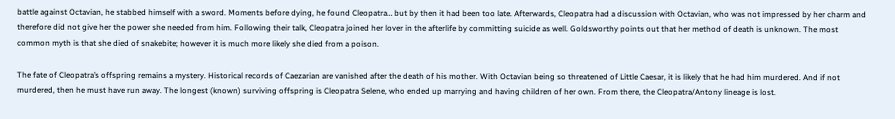battle against Octavian, he stabbed himself with a sword. Moments before dying, he found Cleopatra… but by then it had been too late. Afterwards, Cleopatra had a discussion with Octavian, who was not impressed by her charm and therefore did not give her the power she needed from him. Following their talk, Cleopatra joined her lover in the afterlife by committing suicide as well. Goldsworthy points out that her method of death is unknown. The most common myth is that she died of snakebite; however it is much more likely she died from a poison.

The fate of Cleopatra’s offspring remains a mystery. Historical records of Caezarian are vanished after the death of his mother. With Octavian being so threatened of Little Caesar, it is likely that he had him murdered. And if not murdered, then he must have run away. The longest (known) surviving offspring is Cleopatra Selene, who ended up marrying and having children of her own. From there, the Cleopatra/Antony lineage is lost.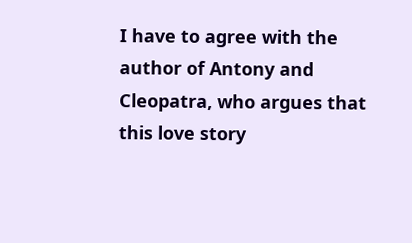I have to agree with the author of Antony and Cleopatra, who argues that this love story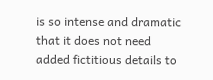is so intense and dramatic that it does not need added fictitious details to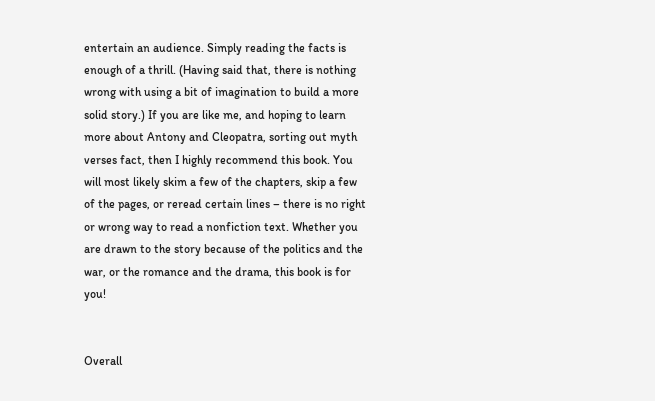entertain an audience. Simply reading the facts is enough of a thrill. (Having said that, there is nothing wrong with using a bit of imagination to build a more solid story.) If you are like me, and hoping to learn more about Antony and Cleopatra, sorting out myth verses fact, then I highly recommend this book. You will most likely skim a few of the chapters, skip a few of the pages, or reread certain lines – there is no right or wrong way to read a nonfiction text. Whether you are drawn to the story because of the politics and the war, or the romance and the drama, this book is for you!


Overall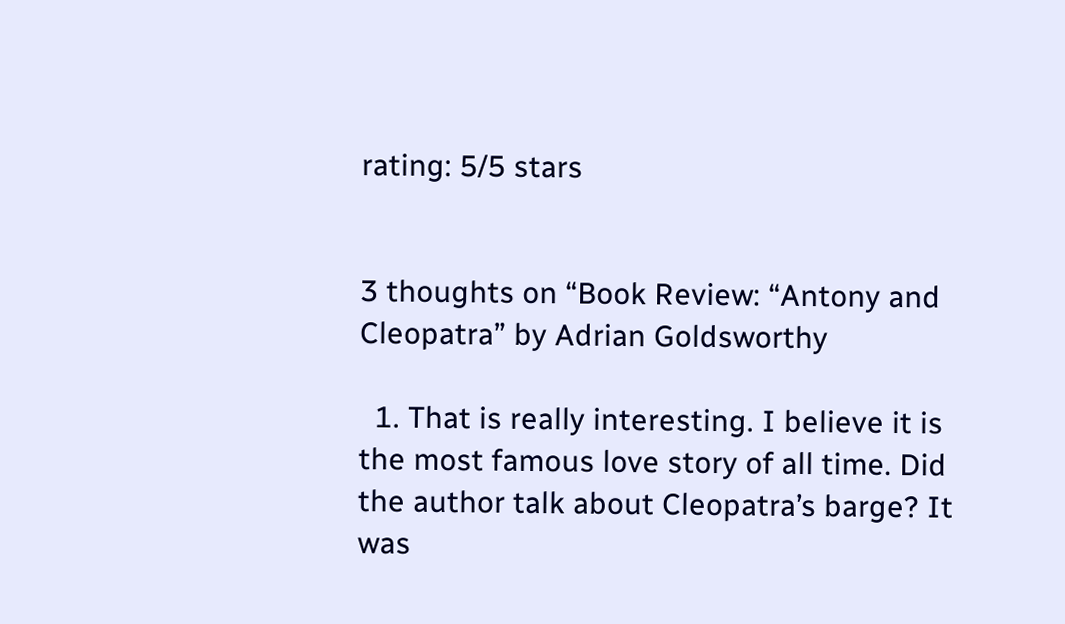rating: 5/5 stars


3 thoughts on “Book Review: “Antony and Cleopatra” by Adrian Goldsworthy

  1. That is really interesting. I believe it is the most famous love story of all time. Did the author talk about Cleopatra’s barge? It was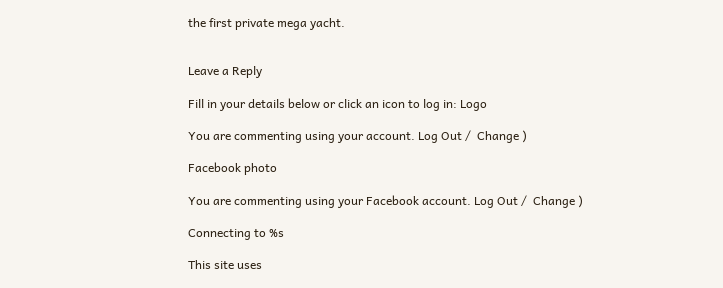the first private mega yacht.


Leave a Reply

Fill in your details below or click an icon to log in: Logo

You are commenting using your account. Log Out /  Change )

Facebook photo

You are commenting using your Facebook account. Log Out /  Change )

Connecting to %s

This site uses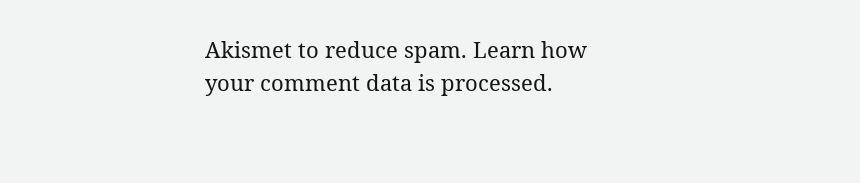Akismet to reduce spam. Learn how your comment data is processed.